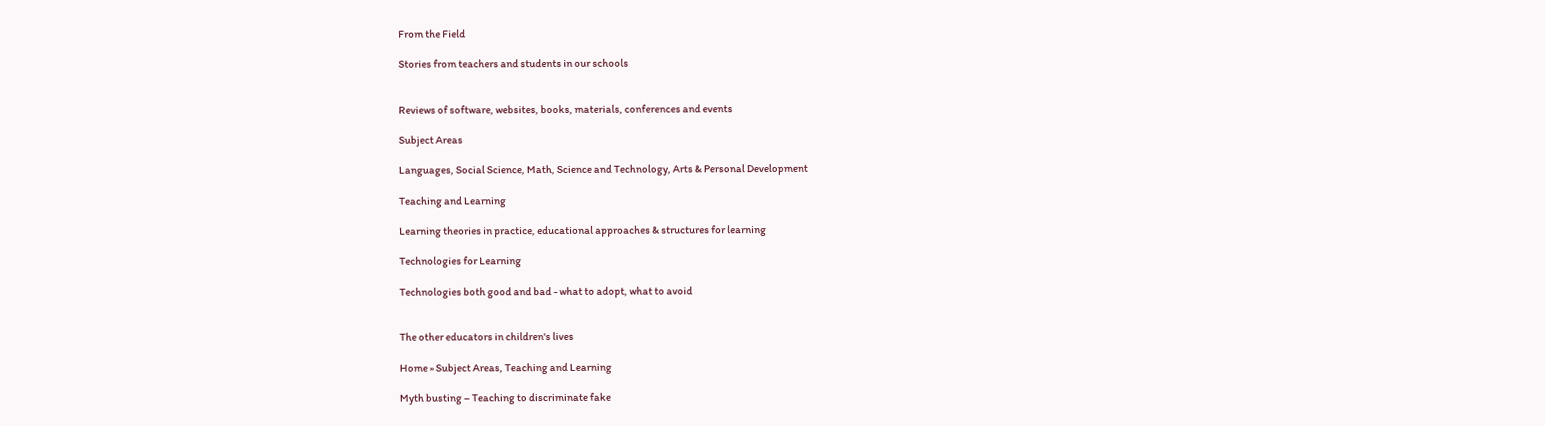From the Field

Stories from teachers and students in our schools


Reviews of software, websites, books, materials, conferences and events

Subject Areas

Languages, Social Science, Math, Science and Technology, Arts & Personal Development

Teaching and Learning

Learning theories in practice, educational approaches & structures for learning

Technologies for Learning

Technologies both good and bad - what to adopt, what to avoid


The other educators in children's lives

Home » Subject Areas, Teaching and Learning

Myth busting – Teaching to discriminate fake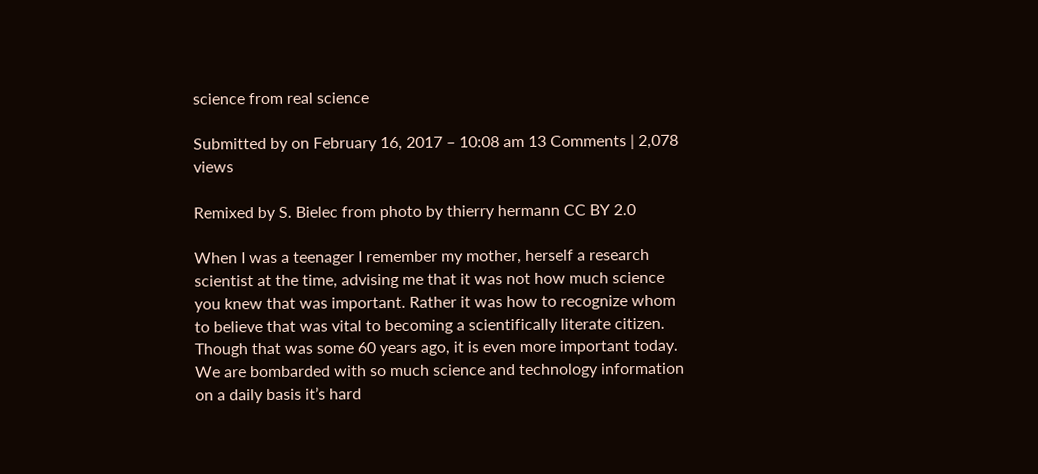science from real science

Submitted by on February 16, 2017 – 10:08 am 13 Comments | 2,078 views

Remixed by S. Bielec from photo by thierry hermann CC BY 2.0

When I was a teenager I remember my mother, herself a research scientist at the time, advising me that it was not how much science you knew that was important. Rather it was how to recognize whom to believe that was vital to becoming a scientifically literate citizen. Though that was some 60 years ago, it is even more important today. We are bombarded with so much science and technology information on a daily basis it’s hard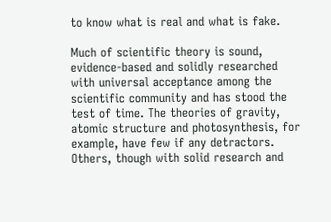to know what is real and what is fake.

Much of scientific theory is sound, evidence-based and solidly researched with universal acceptance among the scientific community and has stood the test of time. The theories of gravity, atomic structure and photosynthesis, for example, have few if any detractors. Others, though with solid research and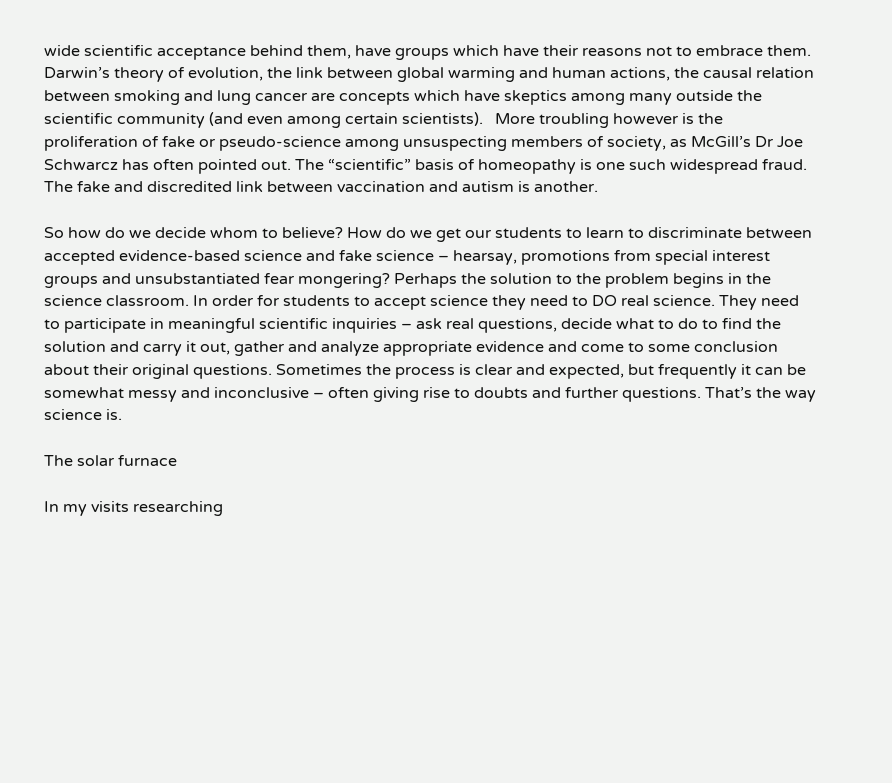wide scientific acceptance behind them, have groups which have their reasons not to embrace them. Darwin’s theory of evolution, the link between global warming and human actions, the causal relation between smoking and lung cancer are concepts which have skeptics among many outside the scientific community (and even among certain scientists).   More troubling however is the proliferation of fake or pseudo-science among unsuspecting members of society, as McGill’s Dr Joe Schwarcz has often pointed out. The “scientific” basis of homeopathy is one such widespread fraud. The fake and discredited link between vaccination and autism is another.

So how do we decide whom to believe? How do we get our students to learn to discriminate between accepted evidence-based science and fake science – hearsay, promotions from special interest groups and unsubstantiated fear mongering? Perhaps the solution to the problem begins in the science classroom. In order for students to accept science they need to DO real science. They need to participate in meaningful scientific inquiries – ask real questions, decide what to do to find the solution and carry it out, gather and analyze appropriate evidence and come to some conclusion about their original questions. Sometimes the process is clear and expected, but frequently it can be somewhat messy and inconclusive – often giving rise to doubts and further questions. That’s the way science is.

The solar furnace

In my visits researching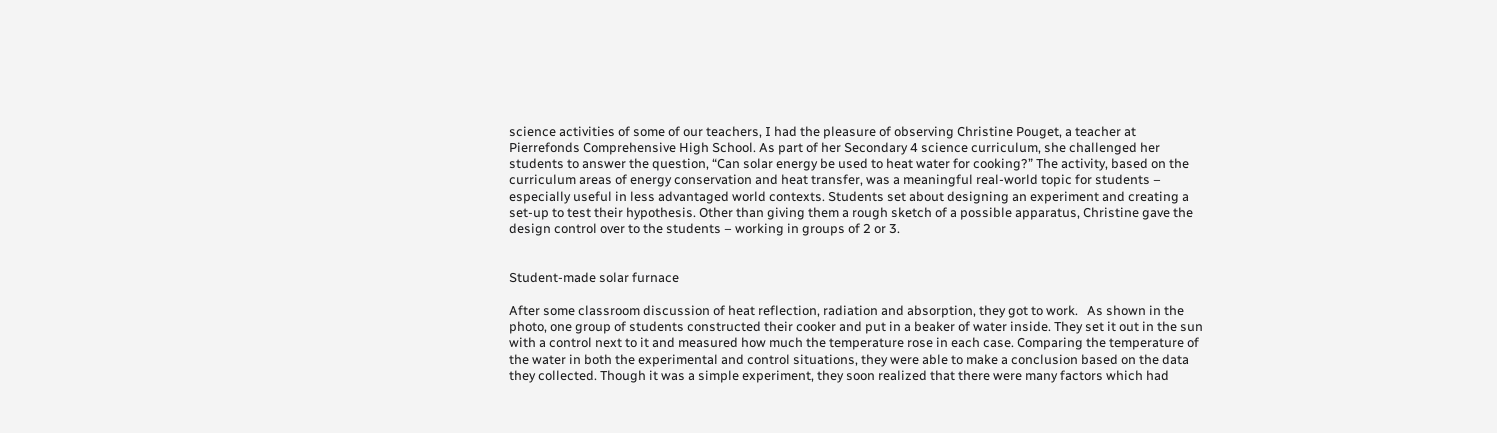science activities of some of our teachers, I had the pleasure of observing Christine Pouget, a teacher at Pierrefonds Comprehensive High School. As part of her Secondary 4 science curriculum, she challenged her students to answer the question, “Can solar energy be used to heat water for cooking?” The activity, based on the curriculum areas of energy conservation and heat transfer, was a meaningful real-world topic for students – especially useful in less advantaged world contexts. Students set about designing an experiment and creating a set-up to test their hypothesis. Other than giving them a rough sketch of a possible apparatus, Christine gave the design control over to the students – working in groups of 2 or 3.


Student-made solar furnace

After some classroom discussion of heat reflection, radiation and absorption, they got to work.   As shown in the photo, one group of students constructed their cooker and put in a beaker of water inside. They set it out in the sun with a control next to it and measured how much the temperature rose in each case. Comparing the temperature of the water in both the experimental and control situations, they were able to make a conclusion based on the data they collected. Though it was a simple experiment, they soon realized that there were many factors which had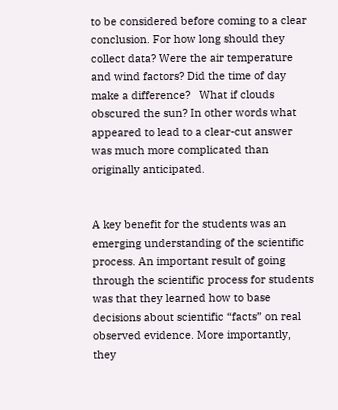to be considered before coming to a clear conclusion. For how long should they collect data? Were the air temperature and wind factors? Did the time of day make a difference?   What if clouds obscured the sun? In other words what appeared to lead to a clear-cut answer was much more complicated than originally anticipated.


A key benefit for the students was an emerging understanding of the scientific process. An important result of going through the scientific process for students was that they learned how to base decisions about scientific “facts” on real observed evidence. More importantly, they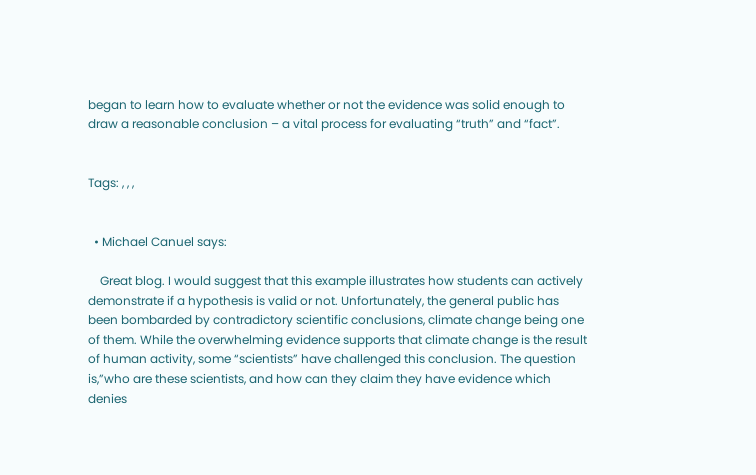began to learn how to evaluate whether or not the evidence was solid enough to draw a reasonable conclusion – a vital process for evaluating “truth” and “fact”.


Tags: , , ,


  • Michael Canuel says:

    Great blog. I would suggest that this example illustrates how students can actively demonstrate if a hypothesis is valid or not. Unfortunately, the general public has been bombarded by contradictory scientific conclusions, climate change being one of them. While the overwhelming evidence supports that climate change is the result of human activity, some “scientists” have challenged this conclusion. The question is,”who are these scientists, and how can they claim they have evidence which denies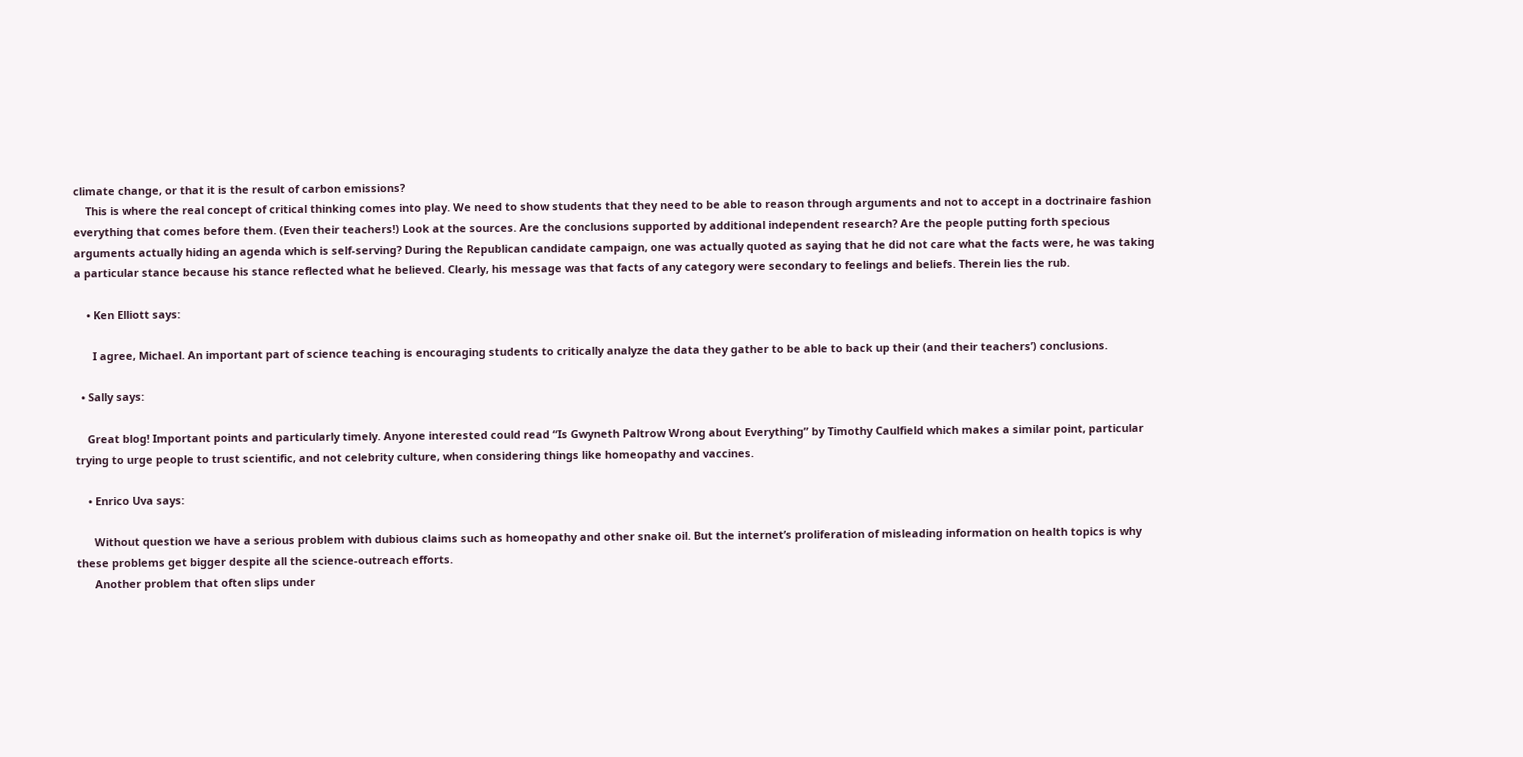climate change, or that it is the result of carbon emissions?
    This is where the real concept of critical thinking comes into play. We need to show students that they need to be able to reason through arguments and not to accept in a doctrinaire fashion everything that comes before them. (Even their teachers!) Look at the sources. Are the conclusions supported by additional independent research? Are the people putting forth specious arguments actually hiding an agenda which is self-serving? During the Republican candidate campaign, one was actually quoted as saying that he did not care what the facts were, he was taking a particular stance because his stance reflected what he believed. Clearly, his message was that facts of any category were secondary to feelings and beliefs. Therein lies the rub.

    • Ken Elliott says:

      I agree, Michael. An important part of science teaching is encouraging students to critically analyze the data they gather to be able to back up their (and their teachers’) conclusions.

  • Sally says:

    Great blog! Important points and particularly timely. Anyone interested could read “Is Gwyneth Paltrow Wrong about Everything” by Timothy Caulfield which makes a similar point, particular trying to urge people to trust scientific, and not celebrity culture, when considering things like homeopathy and vaccines.

    • Enrico Uva says:

      Without question we have a serious problem with dubious claims such as homeopathy and other snake oil. But the internet’s proliferation of misleading information on health topics is why these problems get bigger despite all the science-outreach efforts.
      Another problem that often slips under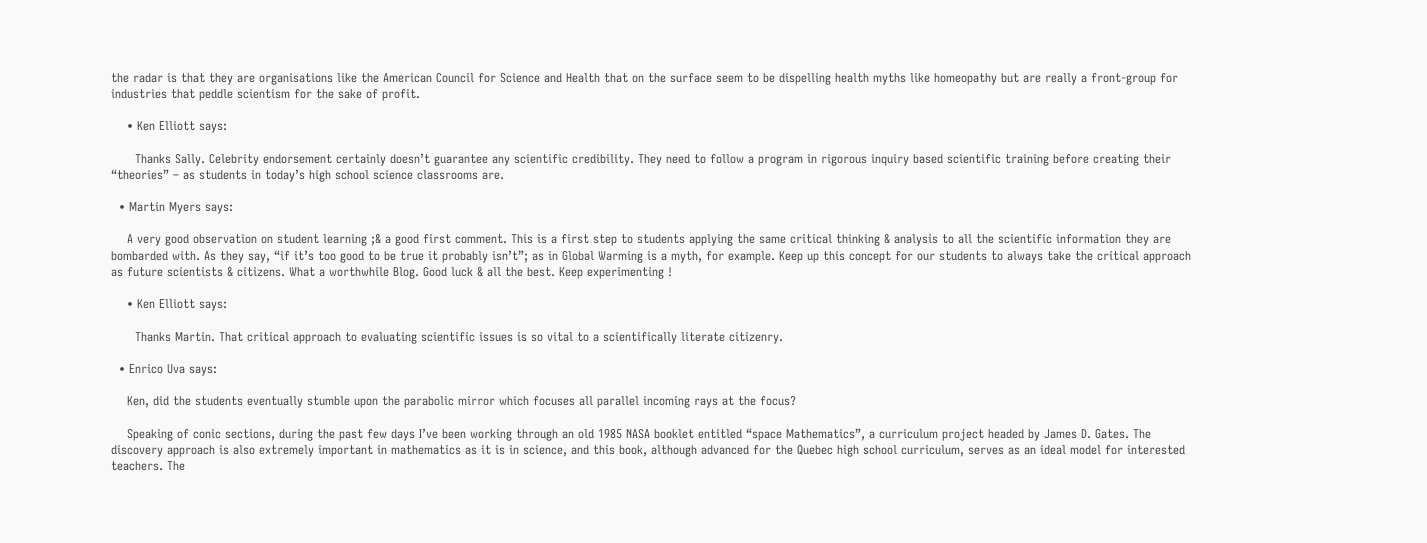the radar is that they are organisations like the American Council for Science and Health that on the surface seem to be dispelling health myths like homeopathy but are really a front-group for industries that peddle scientism for the sake of profit.

    • Ken Elliott says:

      Thanks Sally. Celebrity endorsement certainly doesn’t guarantee any scientific credibility. They need to follow a program in rigorous inquiry based scientific training before creating their “theories” – as students in today’s high school science classrooms are.

  • Martin Myers says:

    A very good observation on student learning ;& a good first comment. This is a first step to students applying the same critical thinking & analysis to all the scientific information they are bombarded with. As they say, “if it’s too good to be true it probably isn’t”; as in Global Warming is a myth, for example. Keep up this concept for our students to always take the critical approach as future scientists & citizens. What a worthwhile Blog. Good luck & all the best. Keep experimenting !

    • Ken Elliott says:

      Thanks Martin. That critical approach to evaluating scientific issues is so vital to a scientifically literate citizenry.

  • Enrico Uva says:

    Ken, did the students eventually stumble upon the parabolic mirror which focuses all parallel incoming rays at the focus?

    Speaking of conic sections, during the past few days I’ve been working through an old 1985 NASA booklet entitled “space Mathematics”, a curriculum project headed by James D. Gates. The discovery approach is also extremely important in mathematics as it is in science, and this book, although advanced for the Quebec high school curriculum, serves as an ideal model for interested teachers. The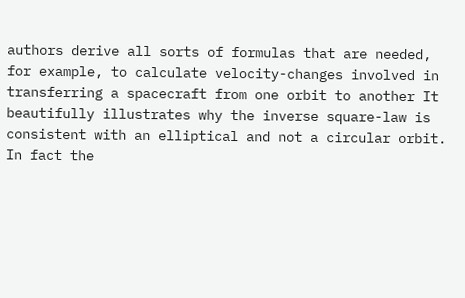authors derive all sorts of formulas that are needed, for example, to calculate velocity-changes involved in transferring a spacecraft from one orbit to another It beautifully illustrates why the inverse square-law is consistent with an elliptical and not a circular orbit. In fact the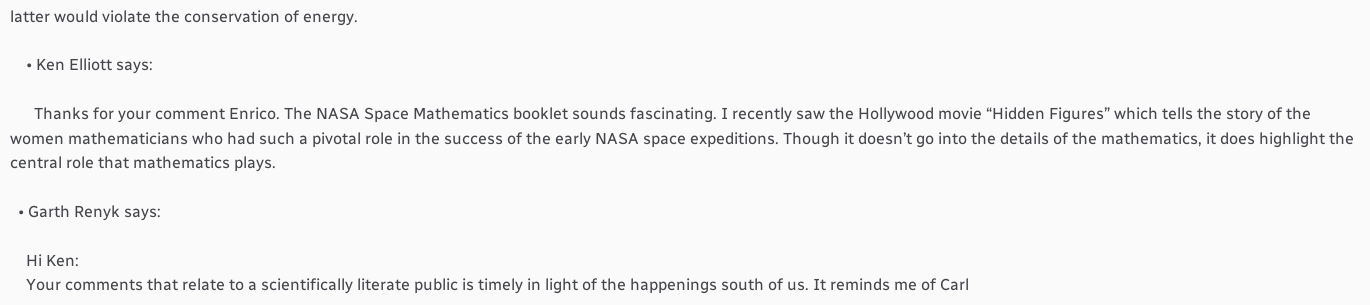latter would violate the conservation of energy.

    • Ken Elliott says:

      Thanks for your comment Enrico. The NASA Space Mathematics booklet sounds fascinating. I recently saw the Hollywood movie “Hidden Figures” which tells the story of the women mathematicians who had such a pivotal role in the success of the early NASA space expeditions. Though it doesn’t go into the details of the mathematics, it does highlight the central role that mathematics plays.

  • Garth Renyk says:

    Hi Ken:
    Your comments that relate to a scientifically literate public is timely in light of the happenings south of us. It reminds me of Carl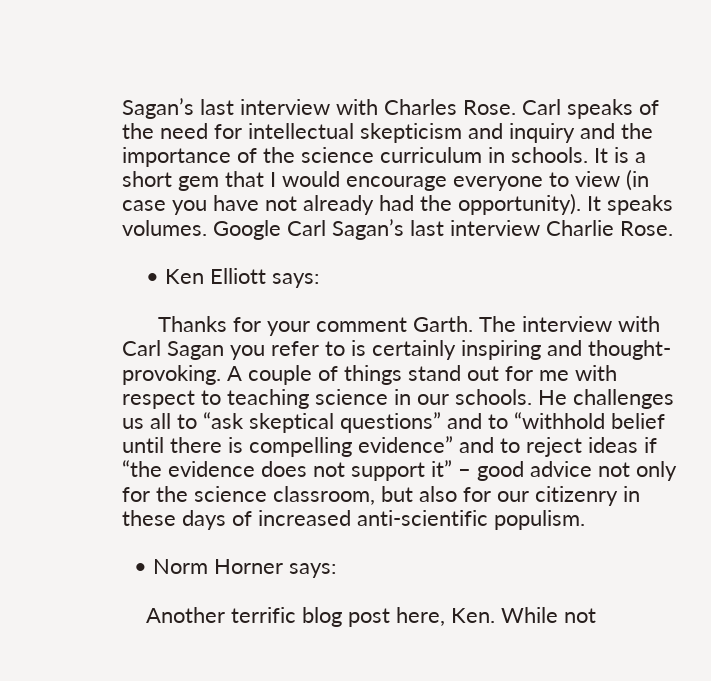Sagan’s last interview with Charles Rose. Carl speaks of the need for intellectual skepticism and inquiry and the importance of the science curriculum in schools. It is a short gem that I would encourage everyone to view (in case you have not already had the opportunity). It speaks volumes. Google Carl Sagan’s last interview Charlie Rose.

    • Ken Elliott says:

      Thanks for your comment Garth. The interview with Carl Sagan you refer to is certainly inspiring and thought-provoking. A couple of things stand out for me with respect to teaching science in our schools. He challenges us all to “ask skeptical questions” and to “withhold belief until there is compelling evidence” and to reject ideas if “the evidence does not support it” – good advice not only for the science classroom, but also for our citizenry in these days of increased anti-scientific populism.

  • Norm Horner says:

    Another terrific blog post here, Ken. While not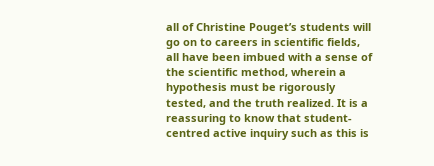all of Christine Pouget’s students will go on to careers in scientific fields, all have been imbued with a sense of the scientific method, wherein a hypothesis must be rigorously tested, and the truth realized. It is a reassuring to know that student-centred active inquiry such as this is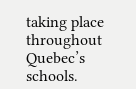taking place throughout Quebec’s schools.